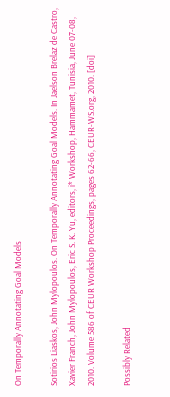On Temporally Annotating Goal Models

Sotirios Liaskos, John Mylopoulos. On Temporally Annotating Goal Models. In Jaelson Brelaz de Castro, Xavier Franch, John Mylopoulos, Eric S. K. Yu, editors, i* Workshop, Hammamet, Tunisia, June 07-08, 2010. Volume 586 of CEUR Workshop Proceedings, pages 62-66, CEUR-WS.org, 2010. [doi]

Possibly Related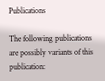Publications

The following publications are possibly variants of this publication: